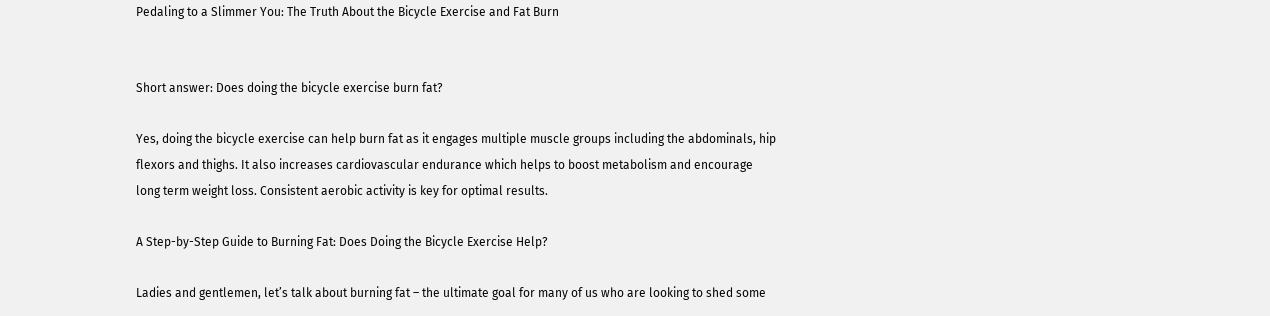Pedaling to a Slimmer You: The Truth About the Bicycle Exercise and Fat Burn


Short answer: Does doing the bicycle exercise burn fat?

Yes, doing the bicycle exercise can help burn fat as it engages multiple muscle groups including the abdominals, hip flexors and thighs. It also increases cardiovascular endurance which helps to boost metabolism and encourage long term weight loss. Consistent aerobic activity is key for optimal results.

A Step-by-Step Guide to Burning Fat: Does Doing the Bicycle Exercise Help?

Ladies and gentlemen, let’s talk about burning fat – the ultimate goal for many of us who are looking to shed some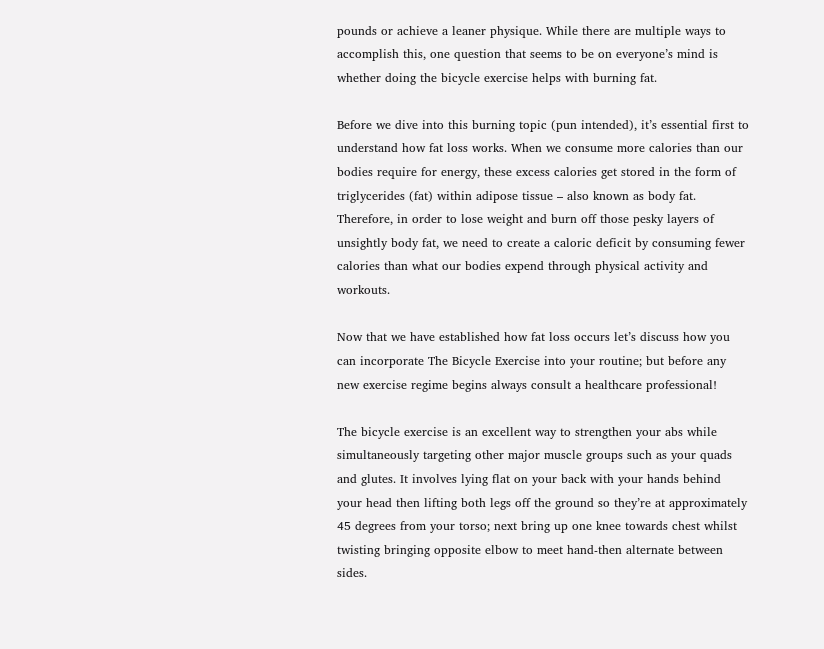pounds or achieve a leaner physique. While there are multiple ways to accomplish this, one question that seems to be on everyone’s mind is whether doing the bicycle exercise helps with burning fat.

Before we dive into this burning topic (pun intended), it’s essential first to understand how fat loss works. When we consume more calories than our bodies require for energy, these excess calories get stored in the form of triglycerides (fat) within adipose tissue – also known as body fat. Therefore, in order to lose weight and burn off those pesky layers of unsightly body fat, we need to create a caloric deficit by consuming fewer calories than what our bodies expend through physical activity and workouts.

Now that we have established how fat loss occurs let’s discuss how you can incorporate The Bicycle Exercise into your routine; but before any new exercise regime begins always consult a healthcare professional!

The bicycle exercise is an excellent way to strengthen your abs while simultaneously targeting other major muscle groups such as your quads and glutes. It involves lying flat on your back with your hands behind your head then lifting both legs off the ground so they’re at approximately 45 degrees from your torso; next bring up one knee towards chest whilst twisting bringing opposite elbow to meet hand-then alternate between sides.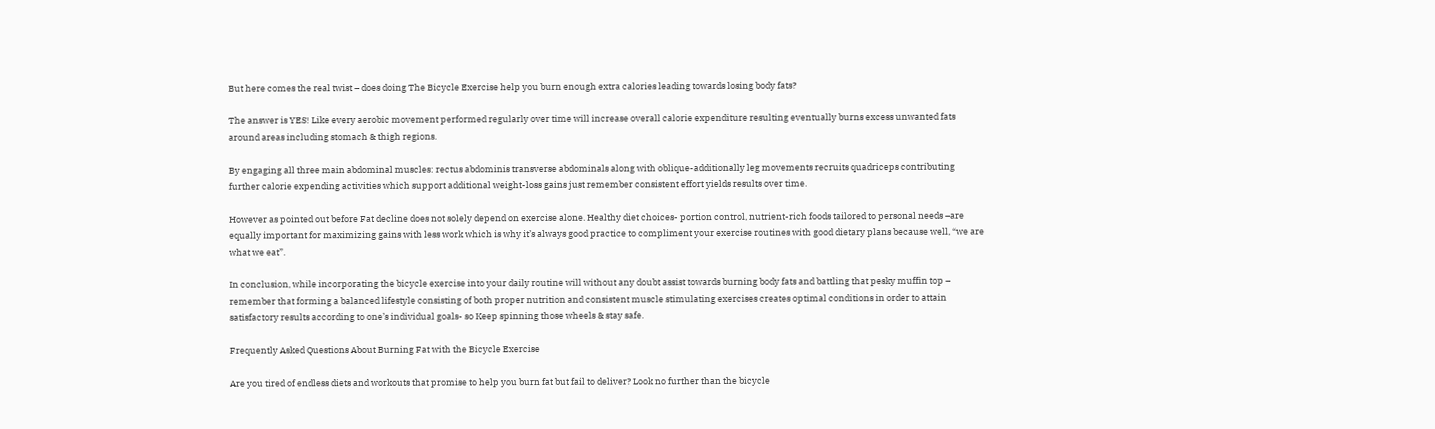But here comes the real twist – does doing The Bicycle Exercise help you burn enough extra calories leading towards losing body fats?

The answer is YES! Like every aerobic movement performed regularly over time will increase overall calorie expenditure resulting eventually burns excess unwanted fats around areas including stomach & thigh regions.

By engaging all three main abdominal muscles: rectus abdominis transverse abdominals along with oblique-additionally leg movements recruits quadriceps contributing further calorie expending activities which support additional weight-loss gains just remember consistent effort yields results over time.

However as pointed out before Fat decline does not solely depend on exercise alone. Healthy diet choices- portion control, nutrient-rich foods tailored to personal needs –are equally important for maximizing gains with less work which is why it’s always good practice to compliment your exercise routines with good dietary plans because well, “we are what we eat”.

In conclusion, while incorporating the bicycle exercise into your daily routine will without any doubt assist towards burning body fats and battling that pesky muffin top – remember that forming a balanced lifestyle consisting of both proper nutrition and consistent muscle stimulating exercises creates optimal conditions in order to attain satisfactory results according to one’s individual goals- so Keep spinning those wheels & stay safe.

Frequently Asked Questions About Burning Fat with the Bicycle Exercise

Are you tired of endless diets and workouts that promise to help you burn fat but fail to deliver? Look no further than the bicycle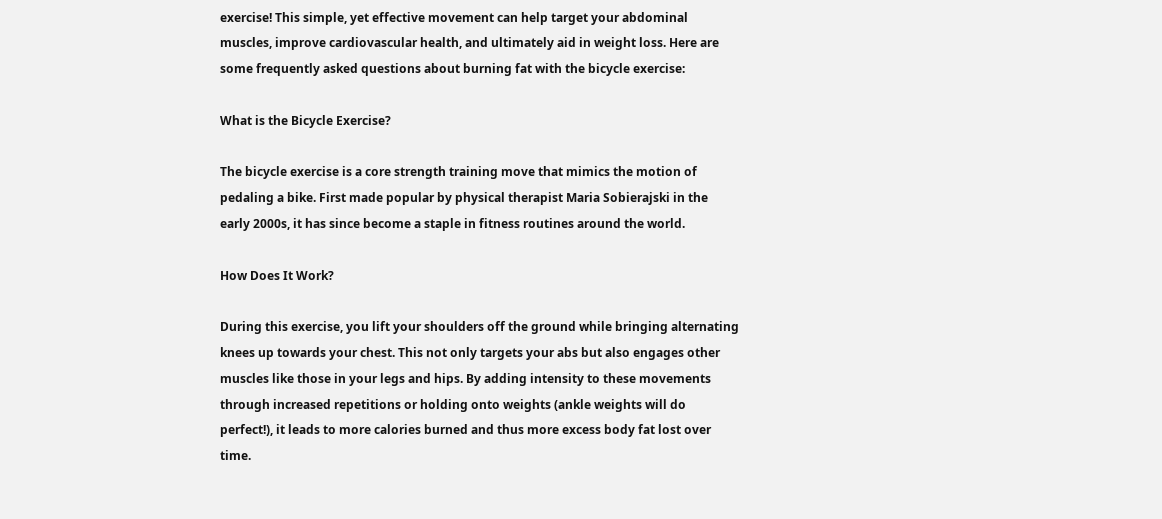exercise! This simple, yet effective movement can help target your abdominal muscles, improve cardiovascular health, and ultimately aid in weight loss. Here are some frequently asked questions about burning fat with the bicycle exercise:

What is the Bicycle Exercise?

The bicycle exercise is a core strength training move that mimics the motion of pedaling a bike. First made popular by physical therapist Maria Sobierajski in the early 2000s, it has since become a staple in fitness routines around the world.

How Does It Work?

During this exercise, you lift your shoulders off the ground while bringing alternating knees up towards your chest. This not only targets your abs but also engages other muscles like those in your legs and hips. By adding intensity to these movements through increased repetitions or holding onto weights (ankle weights will do perfect!), it leads to more calories burned and thus more excess body fat lost over time.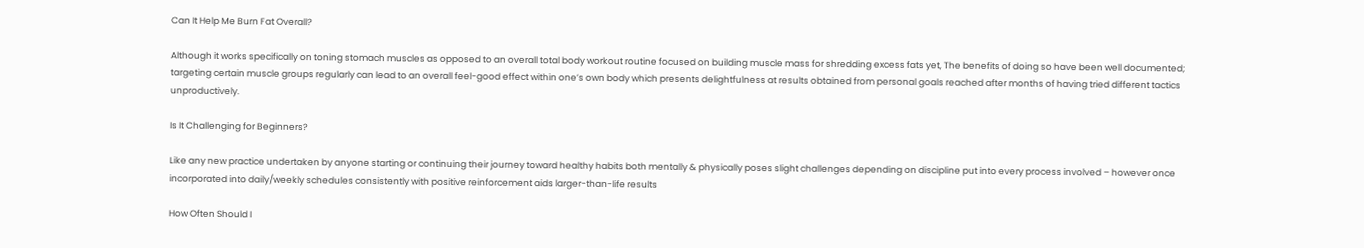Can It Help Me Burn Fat Overall?

Although it works specifically on toning stomach muscles as opposed to an overall total body workout routine focused on building muscle mass for shredding excess fats yet, The benefits of doing so have been well documented; targeting certain muscle groups regularly can lead to an overall feel-good effect within one’s own body which presents delightfulness at results obtained from personal goals reached after months of having tried different tactics unproductively.

Is It Challenging for Beginners?

Like any new practice undertaken by anyone starting or continuing their journey toward healthy habits both mentally & physically poses slight challenges depending on discipline put into every process involved – however once incorporated into daily/weekly schedules consistently with positive reinforcement aids larger-than-life results

How Often Should I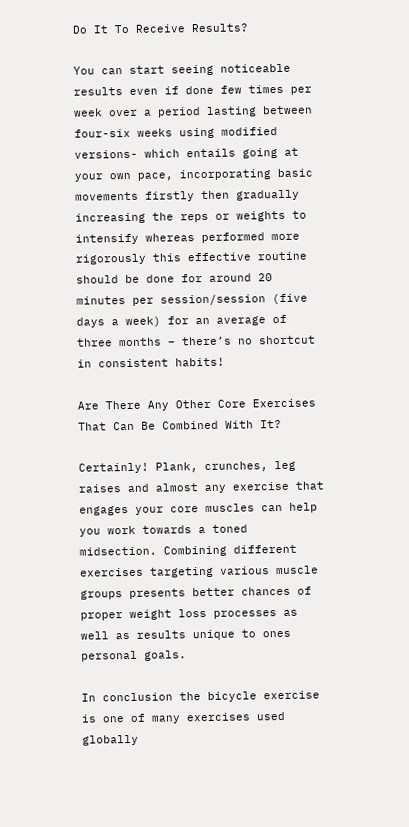Do It To Receive Results?

You can start seeing noticeable results even if done few times per week over a period lasting between four-six weeks using modified versions- which entails going at your own pace, incorporating basic movements firstly then gradually increasing the reps or weights to intensify whereas performed more rigorously this effective routine should be done for around 20 minutes per session/session (five days a week) for an average of three months – there’s no shortcut in consistent habits!

Are There Any Other Core Exercises That Can Be Combined With It?

Certainly! Plank, crunches, leg raises and almost any exercise that engages your core muscles can help you work towards a toned midsection. Combining different exercises targeting various muscle groups presents better chances of proper weight loss processes as well as results unique to ones personal goals.

In conclusion the bicycle exercise is one of many exercises used globally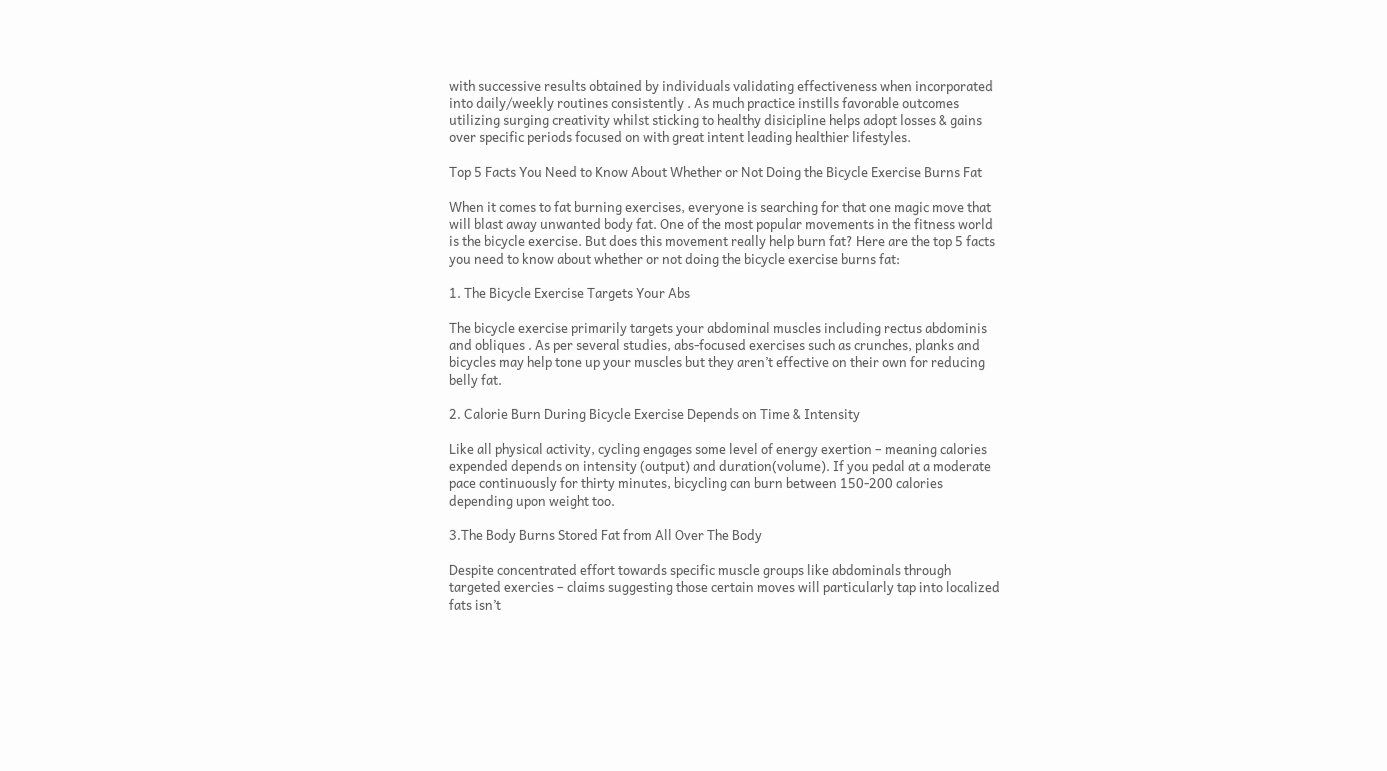with successive results obtained by individuals validating effectiveness when incorporated into daily/weekly routines consistently . As much practice instills favorable outcomes utilizing surging creativity whilst sticking to healthy disicipline helps adopt losses & gains over specific periods focused on with great intent leading healthier lifestyles.

Top 5 Facts You Need to Know About Whether or Not Doing the Bicycle Exercise Burns Fat

When it comes to fat burning exercises, everyone is searching for that one magic move that will blast away unwanted body fat. One of the most popular movements in the fitness world is the bicycle exercise. But does this movement really help burn fat? Here are the top 5 facts you need to know about whether or not doing the bicycle exercise burns fat:

1. The Bicycle Exercise Targets Your Abs

The bicycle exercise primarily targets your abdominal muscles including rectus abdominis and obliques . As per several studies, abs-focused exercises such as crunches, planks and bicycles may help tone up your muscles but they aren’t effective on their own for reducing belly fat.

2. Calorie Burn During Bicycle Exercise Depends on Time & Intensity

Like all physical activity, cycling engages some level of energy exertion – meaning calories expended depends on intensity (output) and duration(volume). If you pedal at a moderate pace continuously for thirty minutes, bicycling can burn between 150-200 calories depending upon weight too.

3.The Body Burns Stored Fat from All Over The Body

Despite concentrated effort towards specific muscle groups like abdominals through targeted exercies – claims suggesting those certain moves will particularly tap into localized fats isn’t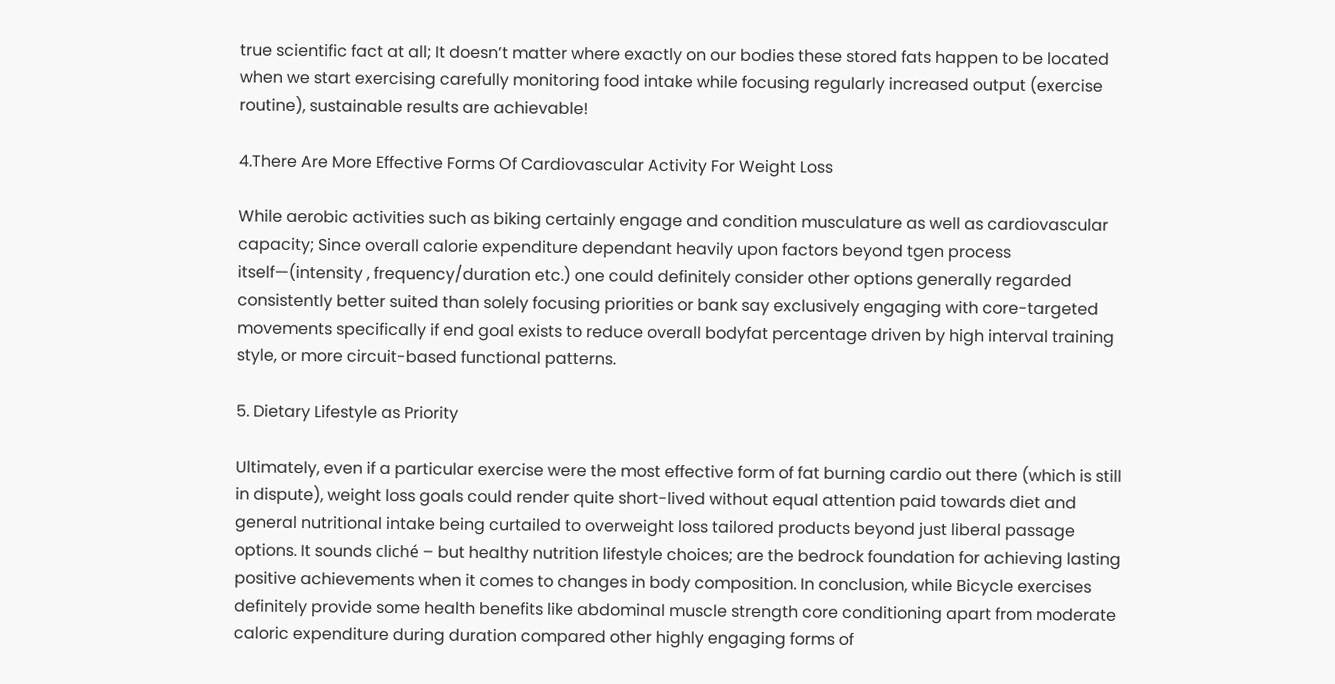true scientific fact at all; It doesn’t matter where exactly on our bodies these stored fats happen to be located when we start exercising carefully monitoring food intake while focusing regularly increased output (exercise routine), sustainable results are achievable!

4.There Are More Effective Forms Of Cardiovascular Activity For Weight Loss

While aerobic activities such as biking certainly engage and condition musculature as well as cardiovascular capacity; Since overall calorie expenditure dependant heavily upon factors beyond tgen process itself—(intensity , frequency/duration etc.) one could definitely consider other options generally regarded consistently better suited than solely focusing priorities or bank say exclusively engaging with core-targeted movements specifically if end goal exists to reduce overall bodyfat percentage driven by high interval training style, or more circuit-based functional patterns.

5. Dietary Lifestyle as Priority

Ultimately, even if a particular exercise were the most effective form of fat burning cardio out there (which is still in dispute), weight loss goals could render quite short-lived without equal attention paid towards diet and general nutritional intake being curtailed to overweight loss tailored products beyond just liberal passage options. It sounds cliché – but healthy nutrition lifestyle choices; are the bedrock foundation for achieving lasting positive achievements when it comes to changes in body composition. In conclusion, while Bicycle exercises definitely provide some health benefits like abdominal muscle strength core conditioning apart from moderate caloric expenditure during duration compared other highly engaging forms of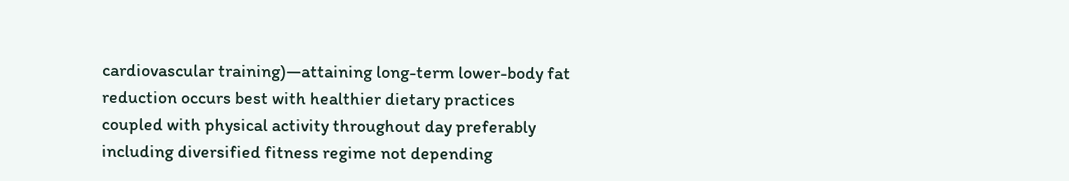cardiovascular training)—attaining long-term lower-body fat reduction occurs best with healthier dietary practices coupled with physical activity throughout day preferably including diversified fitness regime not depending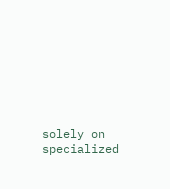solely on specialized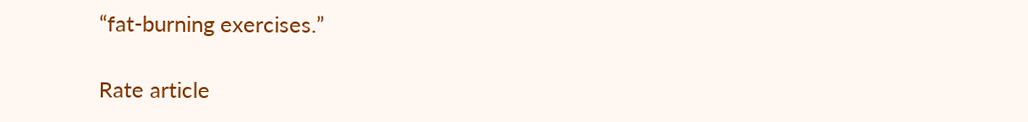“fat-burning exercises.”

Rate article